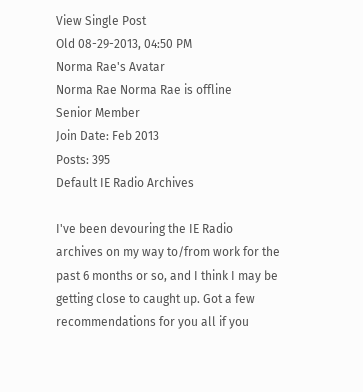View Single Post
Old 08-29-2013, 04:50 PM
Norma Rae's Avatar
Norma Rae Norma Rae is offline
Senior Member
Join Date: Feb 2013
Posts: 395
Default IE Radio Archives

I've been devouring the IE Radio archives on my way to/from work for the past 6 months or so, and I think I may be getting close to caught up. Got a few recommendations for you all if you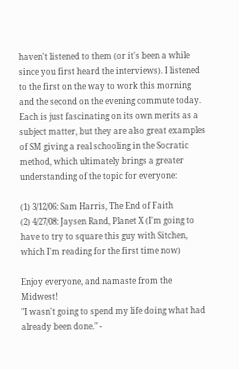haven't listened to them (or it's been a while since you first heard the interviews). I listened to the first on the way to work this morning and the second on the evening commute today. Each is just fascinating on its own merits as a subject matter, but they are also great examples of SM giving a real schooling in the Socratic method, which ultimately brings a greater understanding of the topic for everyone:

(1) 3/12/06: Sam Harris, The End of Faith
(2) 4/27/08: Jaysen Rand, Planet X (I'm going to have to try to square this guy with Sitchen, which I'm reading for the first time now)

Enjoy everyone, and namaste from the Midwest!
"I wasn't going to spend my life doing what had already been done." -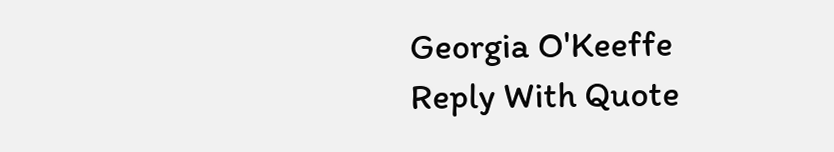Georgia O'Keeffe
Reply With Quote